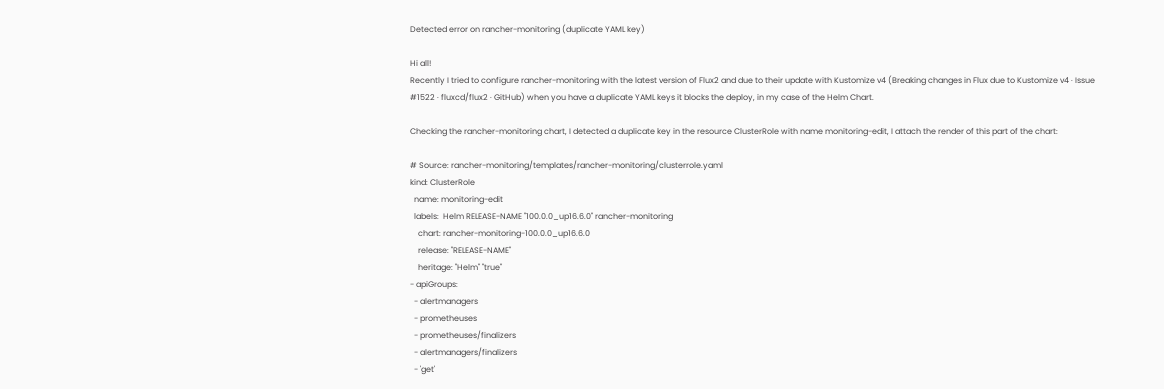Detected error on rancher-monitoring (duplicate YAML key)

Hi all!
Recently I tried to configure rancher-monitoring with the latest version of Flux2 and due to their update with Kustomize v4 (Breaking changes in Flux due to Kustomize v4 · Issue #1522 · fluxcd/flux2 · GitHub) when you have a duplicate YAML keys it blocks the deploy, in my case of the Helm Chart.

Checking the rancher-monitoring chart, I detected a duplicate key in the resource ClusterRole with name monitoring-edit, I attach the render of this part of the chart:

# Source: rancher-monitoring/templates/rancher-monitoring/clusterrole.yaml
kind: ClusterRole
  name: monitoring-edit
  labels:  Helm RELEASE-NAME "100.0.0_up16.6.0" rancher-monitoring
    chart: rancher-monitoring-100.0.0_up16.6.0
    release: "RELEASE-NAME"
    heritage: "Helm" "true"
- apiGroups:
  - alertmanagers
  - prometheuses
  - prometheuses/finalizers
  - alertmanagers/finalizers
  - 'get'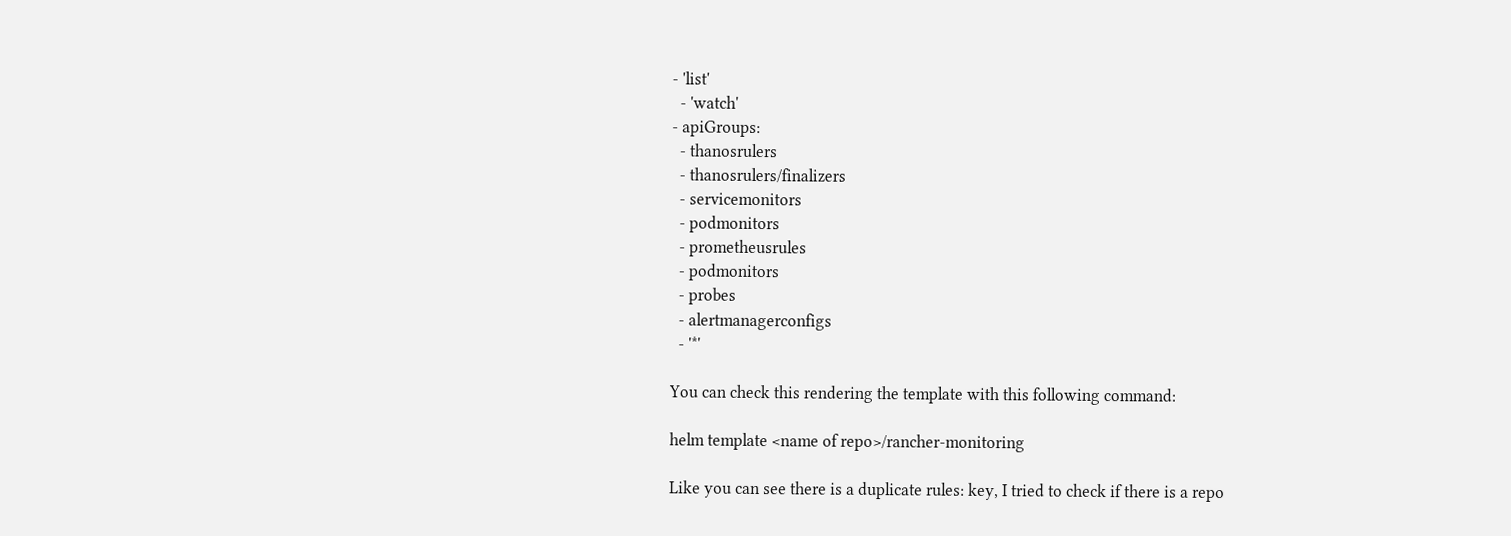- 'list'
  - 'watch'
- apiGroups:
  - thanosrulers
  - thanosrulers/finalizers
  - servicemonitors
  - podmonitors
  - prometheusrules
  - podmonitors
  - probes
  - alertmanagerconfigs
  - '*'

You can check this rendering the template with this following command:

helm template <name of repo>/rancher-monitoring

Like you can see there is a duplicate rules: key, I tried to check if there is a repo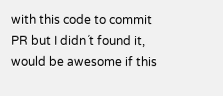with this code to commit PR but I didn´t found it, would be awesome if this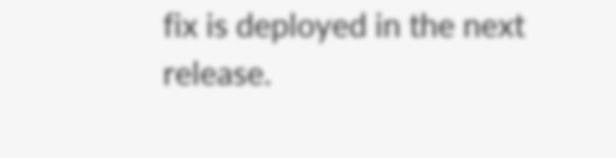fix is deployed in the next release.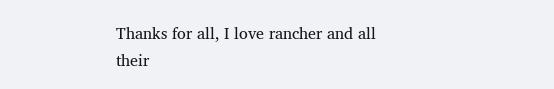Thanks for all, I love rancher and all their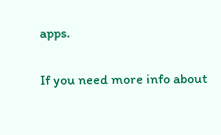apps.

If you need more info about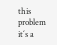this problem it´s a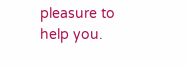pleasure to help you.